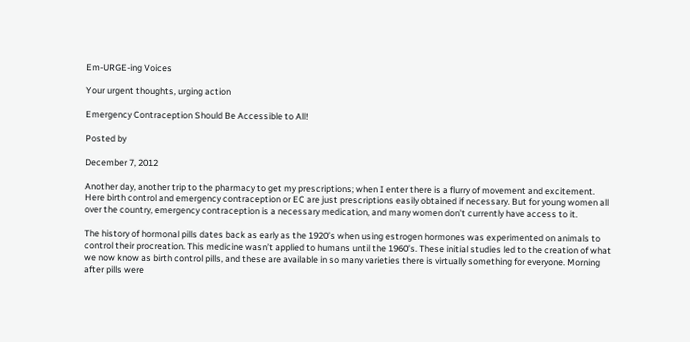Em-URGE-ing Voices

Your urgent thoughts, urging action

Emergency Contraception Should Be Accessible to All!

Posted by

December 7, 2012

Another day, another trip to the pharmacy to get my prescriptions; when I enter there is a flurry of movement and excitement. Here birth control and emergency contraception or EC are just prescriptions easily obtained if necessary. But for young women all over the country, emergency contraception is a necessary medication, and many women don’t currently have access to it.

The history of hormonal pills dates back as early as the 1920’s when using estrogen hormones was experimented on animals to control their procreation. This medicine wasn’t applied to humans until the 1960’s. These initial studies led to the creation of what we now know as birth control pills, and these are available in so many varieties there is virtually something for everyone. Morning after pills were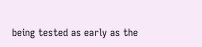being tested as early as the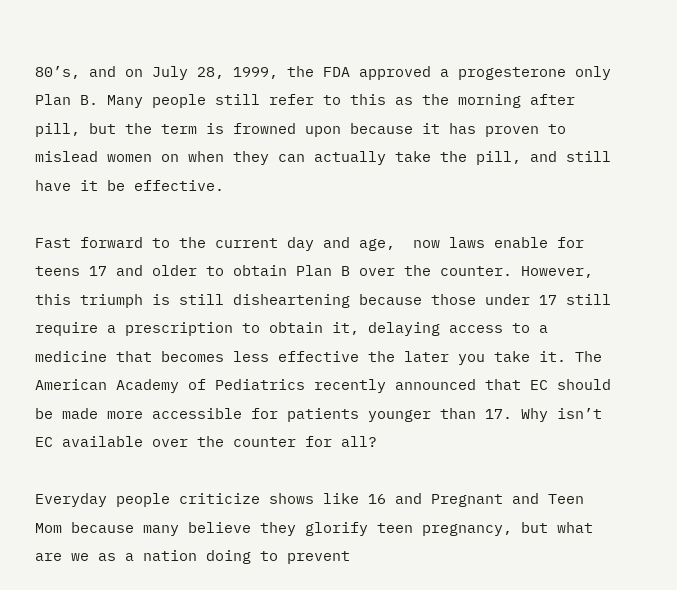80’s, and on July 28, 1999, the FDA approved a progesterone only Plan B. Many people still refer to this as the morning after pill, but the term is frowned upon because it has proven to mislead women on when they can actually take the pill, and still have it be effective.

Fast forward to the current day and age,  now laws enable for teens 17 and older to obtain Plan B over the counter. However, this triumph is still disheartening because those under 17 still require a prescription to obtain it, delaying access to a medicine that becomes less effective the later you take it. The American Academy of Pediatrics recently announced that EC should be made more accessible for patients younger than 17. Why isn’t EC available over the counter for all?

Everyday people criticize shows like 16 and Pregnant and Teen Mom because many believe they glorify teen pregnancy, but what are we as a nation doing to prevent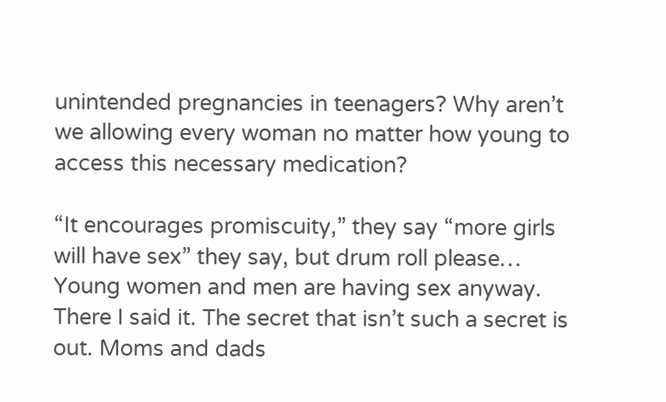unintended pregnancies in teenagers? Why aren’t we allowing every woman no matter how young to access this necessary medication?

“It encourages promiscuity,” they say “more girls will have sex” they say, but drum roll please… Young women and men are having sex anyway. There I said it. The secret that isn’t such a secret is out. Moms and dads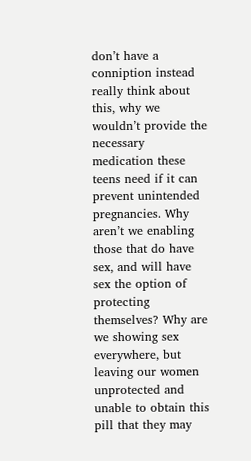don’t have a conniption instead really think about this, why we wouldn’t provide the necessary medication these teens need if it can prevent unintended pregnancies. Why aren’t we enabling those that do have sex, and will have sex the option of protecting themselves? Why are we showing sex everywhere, but leaving our women unprotected and unable to obtain this pill that they may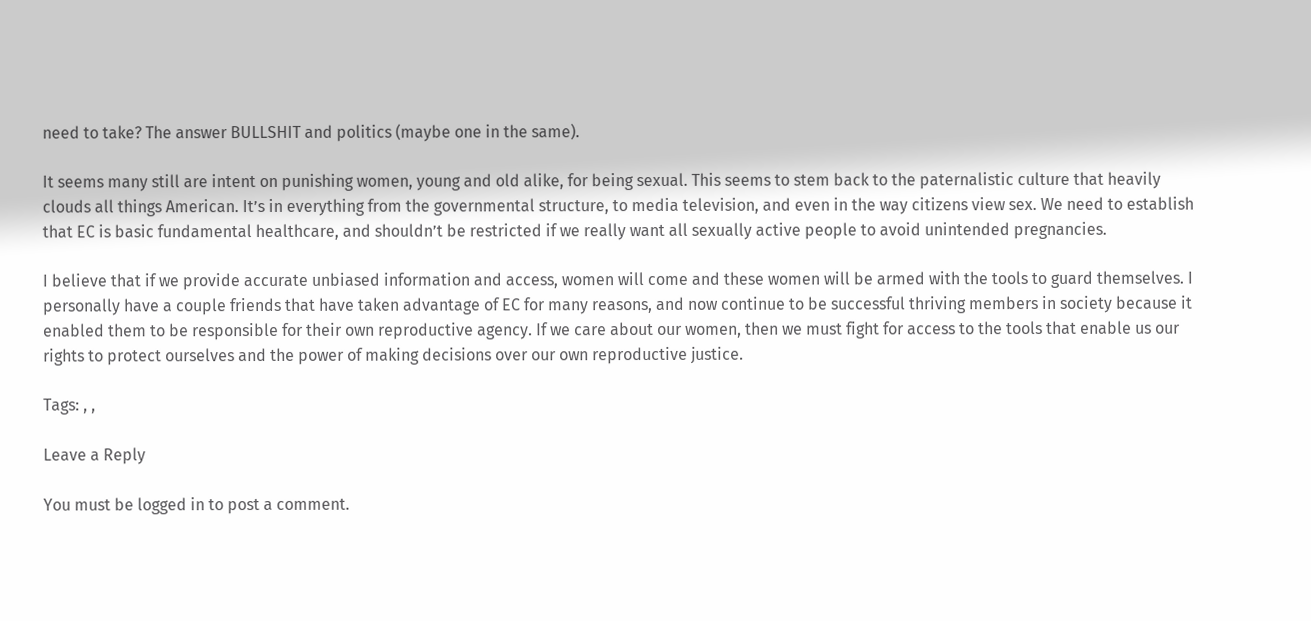need to take? The answer BULLSHIT and politics (maybe one in the same).

It seems many still are intent on punishing women, young and old alike, for being sexual. This seems to stem back to the paternalistic culture that heavily clouds all things American. It’s in everything from the governmental structure, to media television, and even in the way citizens view sex. We need to establish that EC is basic fundamental healthcare, and shouldn’t be restricted if we really want all sexually active people to avoid unintended pregnancies.

I believe that if we provide accurate unbiased information and access, women will come and these women will be armed with the tools to guard themselves. I personally have a couple friends that have taken advantage of EC for many reasons, and now continue to be successful thriving members in society because it enabled them to be responsible for their own reproductive agency. If we care about our women, then we must fight for access to the tools that enable us our rights to protect ourselves and the power of making decisions over our own reproductive justice.

Tags: , ,

Leave a Reply

You must be logged in to post a comment.